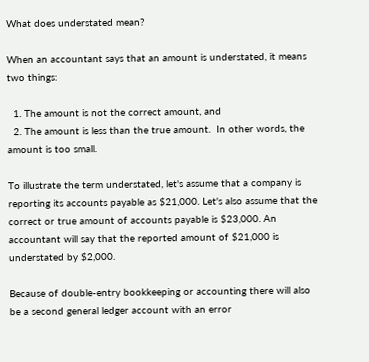What does understated mean?

When an accountant says that an amount is understated, it means two things:

  1. The amount is not the correct amount, and
  2. The amount is less than the true amount.  In other words, the amount is too small.

To illustrate the term understated, let's assume that a company is reporting its accounts payable as $21,000. Let's also assume that the correct or true amount of accounts payable is $23,000. An accountant will say that the reported amount of $21,000 is understated by $2,000.

Because of double-entry bookkeeping or accounting there will also be a second general ledger account with an error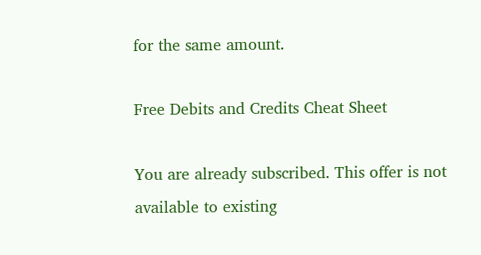for the same amount.

Free Debits and Credits Cheat Sheet

You are already subscribed. This offer is not available to existing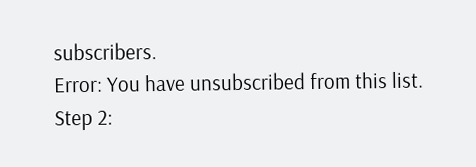subscribers.
Error: You have unsubscribed from this list.
Step 2: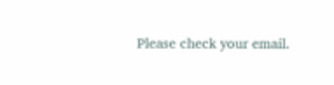Please check your email.